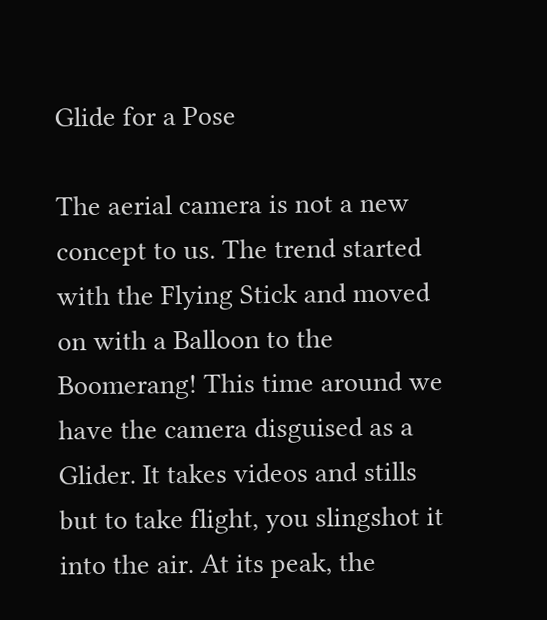Glide for a Pose

The aerial camera is not a new concept to us. The trend started with the Flying Stick and moved on with a Balloon to the Boomerang! This time around we have the camera disguised as a Glider. It takes videos and stills but to take flight, you slingshot it into the air. At its peak, the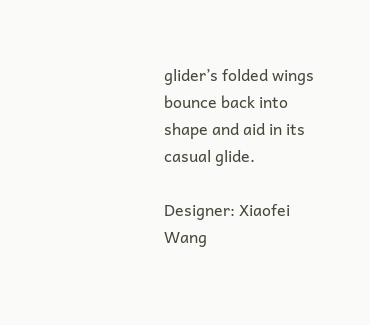glider’s folded wings bounce back into shape and aid in its casual glide.

Designer: Xiaofei Wang